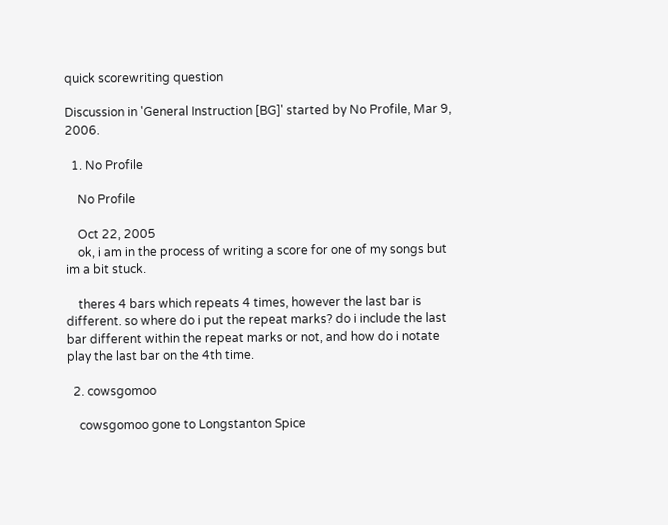quick scorewriting question

Discussion in 'General Instruction [BG]' started by No Profile, Mar 9, 2006.

  1. No Profile

    No Profile

    Oct 22, 2005
    ok, i am in the process of writing a score for one of my songs but im a bit stuck.

    theres 4 bars which repeats 4 times, however the last bar is different. so where do i put the repeat marks? do i include the last bar different within the repeat marks or not, and how do i notate play the last bar on the 4th time.

  2. cowsgomoo

    cowsgomoo gone to Longstanton Spice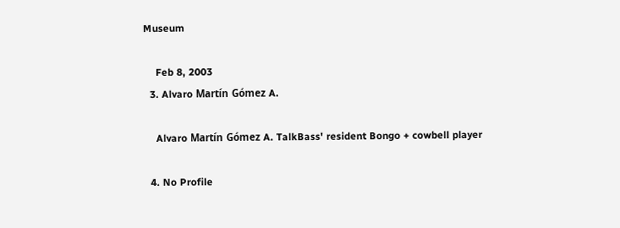Museum

    Feb 8, 2003
  3. Alvaro Martín Gómez A.

    Alvaro Martín Gómez A. TalkBass' resident Bongo + cowbell player

  4. No Profile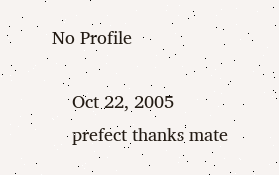No Profile

    Oct 22, 2005
    prefect thanks mate